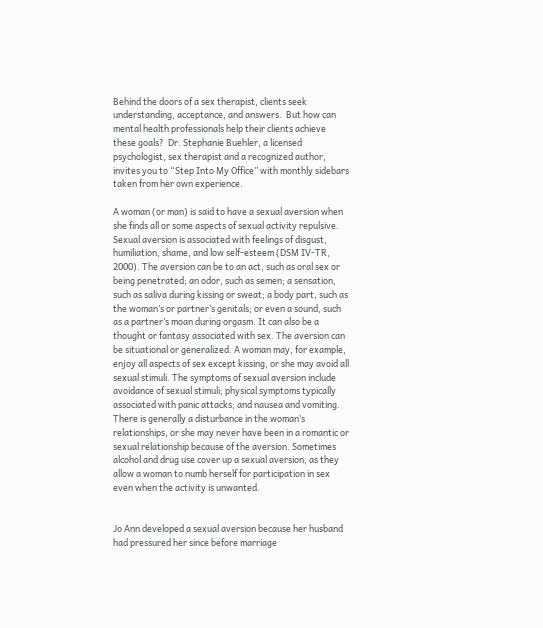Behind the doors of a sex therapist, clients seek understanding, acceptance, and answers.  But how can mental health professionals help their clients achieve these goals?  Dr. Stephanie Buehler, a licensed psychologist, sex therapist and a recognized author, invites you to “Step Into My Office” with monthly sidebars taken from her own experience.

A woman (or man) is said to have a sexual aversion when she finds all or some aspects of sexual activity repulsive. Sexual aversion is associated with feelings of disgust, humiliation, shame, and low self-esteem (DSM IV-TR, 2000). The aversion can be to an act, such as oral sex or being penetrated; an odor, such as semen; a sensation, such as saliva during kissing or sweat; a body part, such as the woman’s or partner’s genitals; or even a sound, such as a partner’s moan during orgasm. It can also be a thought or fantasy associated with sex. The aversion can be situational or generalized. A woman may, for example, enjoy all aspects of sex except kissing, or she may avoid all sexual stimuli. The symptoms of sexual aversion include avoidance of sexual stimuli; physical symptoms typically associated with panic attacks; and nausea and vomiting. There is generally a disturbance in the woman’s relationships, or she may never have been in a romantic or sexual relationship because of the aversion. Sometimes alcohol and drug use cover up a sexual aversion, as they allow a woman to numb herself for participation in sex even when the activity is unwanted.


Jo Ann developed a sexual aversion because her husband had pressured her since before marriage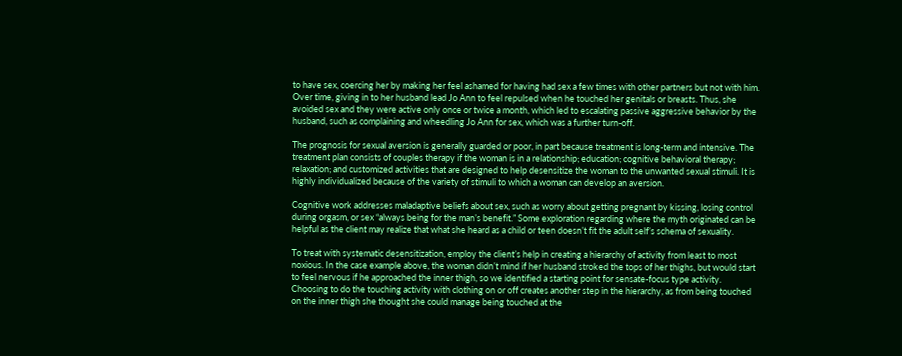to have sex, coercing her by making her feel ashamed for having had sex a few times with other partners but not with him. Over time, giving in to her husband lead Jo Ann to feel repulsed when he touched her genitals or breasts. Thus, she avoided sex and they were active only once or twice a month, which led to escalating passive aggressive behavior by the husband, such as complaining and wheedling Jo Ann for sex, which was a further turn-off.

The prognosis for sexual aversion is generally guarded or poor, in part because treatment is long-term and intensive. The treatment plan consists of couples therapy if the woman is in a relationship; education; cognitive behavioral therapy; relaxation; and customized activities that are designed to help desensitize the woman to the unwanted sexual stimuli. It is highly individualized because of the variety of stimuli to which a woman can develop an aversion.

Cognitive work addresses maladaptive beliefs about sex, such as worry about getting pregnant by kissing, losing control during orgasm, or sex “always being for the man’s benefit.” Some exploration regarding where the myth originated can be helpful as the client may realize that what she heard as a child or teen doesn’t fit the adult self’s schema of sexuality.

To treat with systematic desensitization, employ the client’s help in creating a hierarchy of activity from least to most noxious. In the case example above, the woman didn’t mind if her husband stroked the tops of her thighs, but would start to feel nervous if he approached the inner thigh, so we identified a starting point for sensate-focus type activity. Choosing to do the touching activity with clothing on or off creates another step in the hierarchy, as from being touched on the inner thigh she thought she could manage being touched at the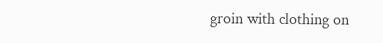groin with clothing on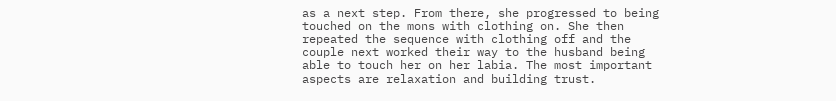as a next step. From there, she progressed to being touched on the mons with clothing on. She then repeated the sequence with clothing off and the couple next worked their way to the husband being able to touch her on her labia. The most important aspects are relaxation and building trust.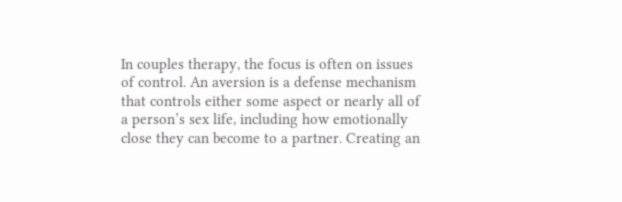In couples therapy, the focus is often on issues of control. An aversion is a defense mechanism that controls either some aspect or nearly all of a person’s sex life, including how emotionally close they can become to a partner. Creating an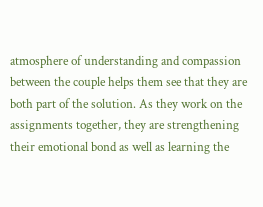atmosphere of understanding and compassion between the couple helps them see that they are both part of the solution. As they work on the assignments together, they are strengthening their emotional bond as well as learning the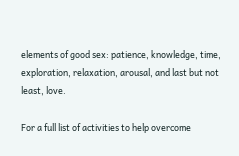elements of good sex: patience, knowledge, time, exploration, relaxation, arousal, and last but not least, love.

For a full list of activities to help overcome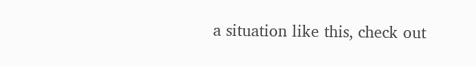a situation like this, check out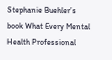Stephanie Buehler’s book What Every Mental Health Professional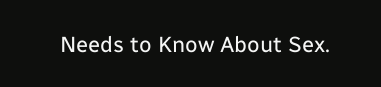Needs to Know About Sex.